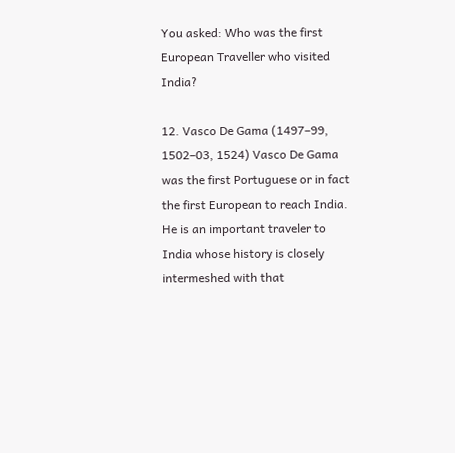You asked: Who was the first European Traveller who visited India?

12. Vasco De Gama (1497–99, 1502–03, 1524) Vasco De Gama was the first Portuguese or in fact the first European to reach India. He is an important traveler to India whose history is closely intermeshed with that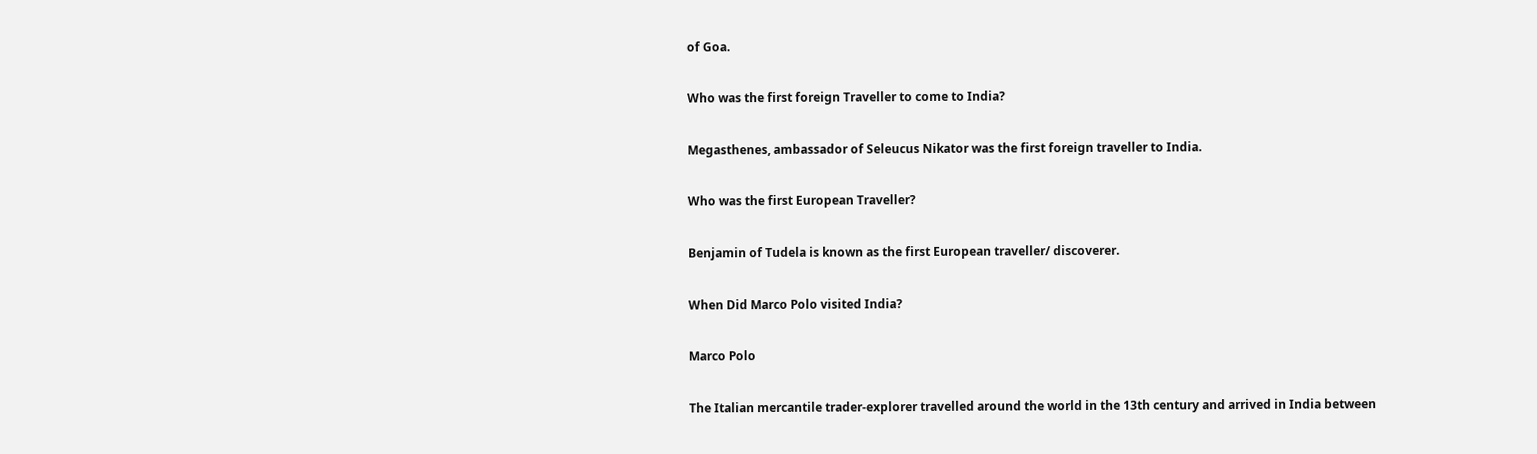of Goa.

Who was the first foreign Traveller to come to India?

Megasthenes, ambassador of Seleucus Nikator was the first foreign traveller to India.

Who was the first European Traveller?

Benjamin of Tudela is known as the first European traveller/ discoverer.

When Did Marco Polo visited India?

Marco Polo

The Italian mercantile trader-explorer travelled around the world in the 13th century and arrived in India between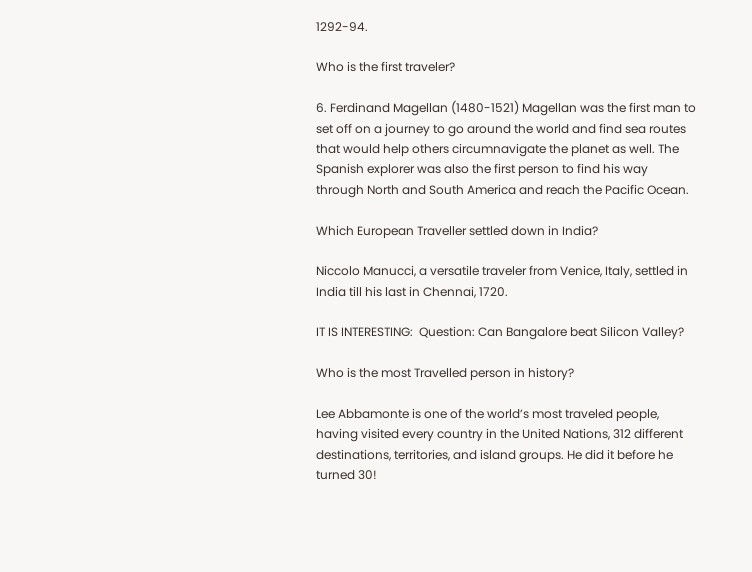1292-94.

Who is the first traveler?

6. Ferdinand Magellan (1480-1521) Magellan was the first man to set off on a journey to go around the world and find sea routes that would help others circumnavigate the planet as well. The Spanish explorer was also the first person to find his way through North and South America and reach the Pacific Ocean.

Which European Traveller settled down in India?

Niccolo Manucci, a versatile traveler from Venice, Italy, settled in India till his last in Chennai, 1720.

IT IS INTERESTING:  Question: Can Bangalore beat Silicon Valley?

Who is the most Travelled person in history?

Lee Abbamonte is one of the world’s most traveled people, having visited every country in the United Nations, 312 different destinations, territories, and island groups. He did it before he turned 30!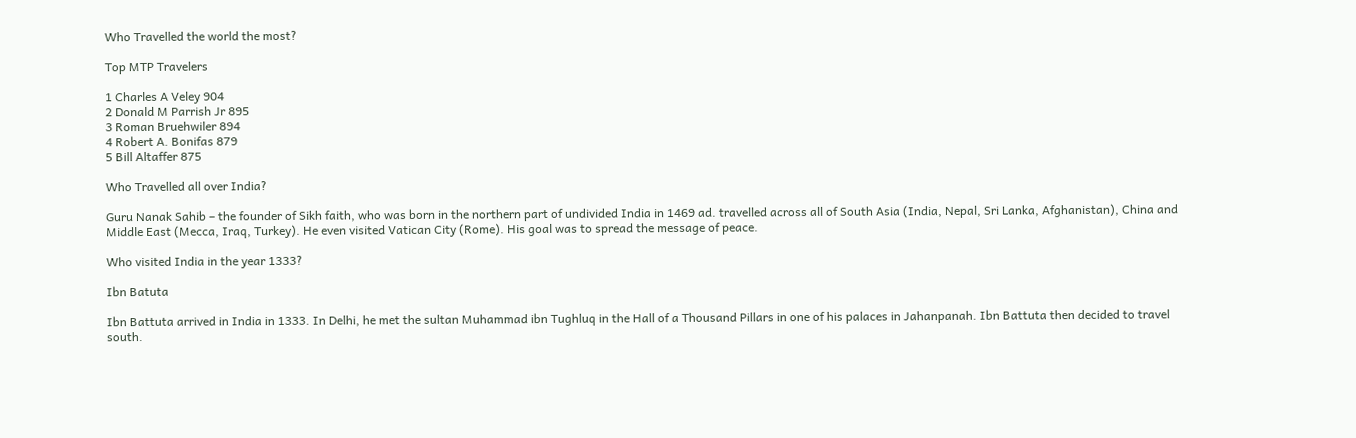Who Travelled the world the most?

Top MTP Travelers

1 Charles A Veley 904
2 Donald M Parrish Jr 895
3 Roman Bruehwiler 894
4 Robert A. Bonifas 879
5 Bill Altaffer 875

Who Travelled all over India?

Guru Nanak Sahib – the founder of Sikh faith, who was born in the northern part of undivided India in 1469 ad. travelled across all of South Asia (India, Nepal, Sri Lanka, Afghanistan), China and Middle East (Mecca, Iraq, Turkey). He even visited Vatican City (Rome). His goal was to spread the message of peace.

Who visited India in the year 1333?

Ibn Batuta

Ibn Battuta arrived in India in 1333. In Delhi, he met the sultan Muhammad ibn Tughluq in the Hall of a Thousand Pillars in one of his palaces in Jahanpanah. Ibn Battuta then decided to travel south.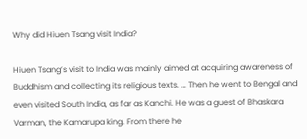Why did Hiuen Tsang visit India?

Hiuen Tsang’s visit to India was mainly aimed at acquiring awareness of Buddhism and collecting its religious texts. … Then he went to Bengal and even visited South India, as far as Kanchi. He was a guest of Bhaskara Varman, the Kamarupa king. From there he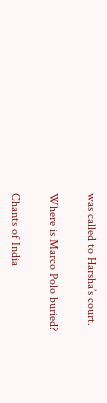was called to Harsha’s court.

Where is Marco Polo buried?

Chants of India